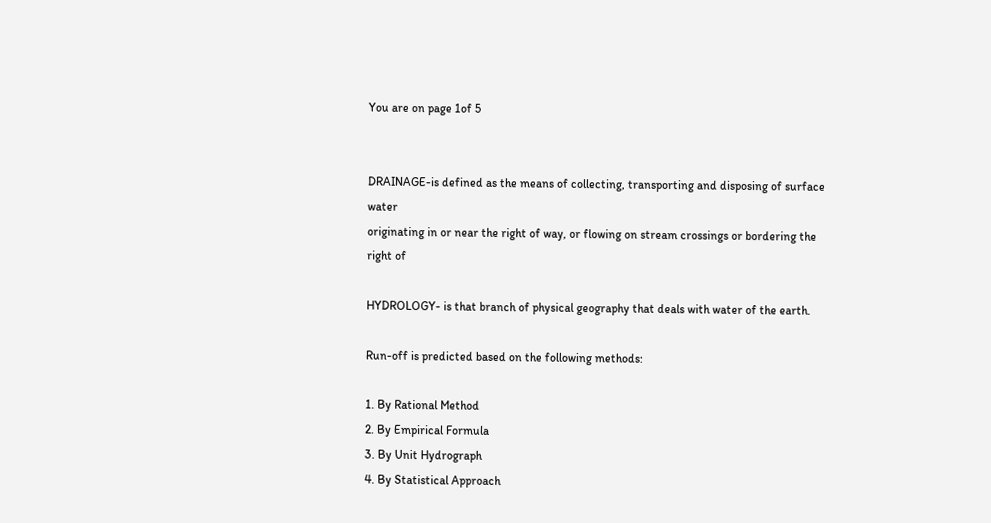You are on page 1of 5


DRAINAGE-is defined as the means of collecting, transporting and disposing of surface water
originating in or near the right of way, or flowing on stream crossings or bordering the right of

HYDROLOGY- is that branch of physical geography that deals with water of the earth.

Run-off is predicted based on the following methods:

1. By Rational Method
2. By Empirical Formula
3. By Unit Hydrograph
4. By Statistical Approach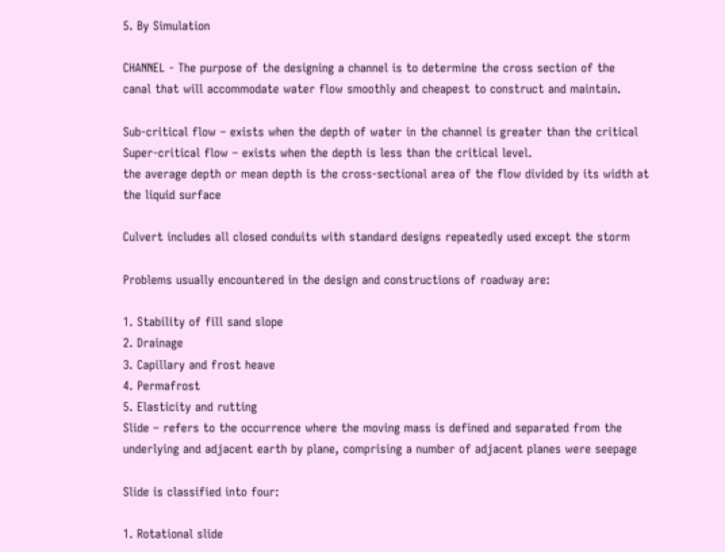5. By Simulation

CHANNEL - The purpose of the designing a channel is to determine the cross section of the
canal that will accommodate water flow smoothly and cheapest to construct and maintain.

Sub-critical flow – exists when the depth of water in the channel is greater than the critical
Super-critical flow – exists when the depth is less than the critical level.
the average depth or mean depth is the cross-sectional area of the flow divided by its width at
the liquid surface

Culvert includes all closed conduits with standard designs repeatedly used except the storm

Problems usually encountered in the design and constructions of roadway are:

1. Stability of fill sand slope
2. Drainage
3. Capillary and frost heave
4. Permafrost
5. Elasticity and rutting
Slide – refers to the occurrence where the moving mass is defined and separated from the
underlying and adjacent earth by plane, comprising a number of adjacent planes were seepage

Slide is classified into four:

1. Rotational slide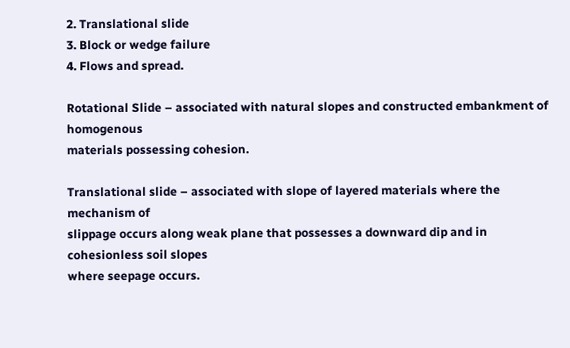2. Translational slide
3. Block or wedge failure
4. Flows and spread.

Rotational Slide – associated with natural slopes and constructed embankment of homogenous
materials possessing cohesion.

Translational slide – associated with slope of layered materials where the mechanism of
slippage occurs along weak plane that possesses a downward dip and in cohesionless soil slopes
where seepage occurs.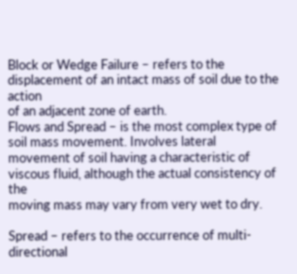Block or Wedge Failure – refers to the displacement of an intact mass of soil due to the action
of an adjacent zone of earth.
Flows and Spread – is the most complex type of soil mass movement. Involves lateral
movement of soil having a characteristic of viscous fluid, although the actual consistency of the
moving mass may vary from very wet to dry.

Spread – refers to the occurrence of multi-directional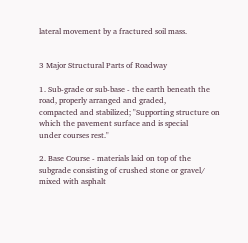lateral movement by a fractured soil mass.


3 Major Structural Parts of Roadway

1. Sub-grade or sub-base - the earth beneath the road, properly arranged and graded,
compacted and stabilized; "Supporting structure on which the pavement surface and is special
under courses rest."

2. Base Course - materials laid on top of the subgrade consisting of crushed stone or gravel/
mixed with asphalt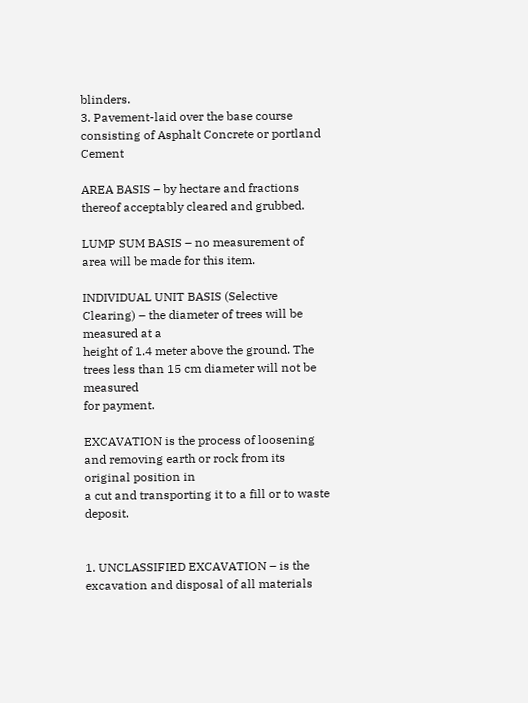blinders.
3. Pavement-laid over the base course consisting of Asphalt Concrete or portland Cement

AREA BASIS – by hectare and fractions thereof acceptably cleared and grubbed.

LUMP SUM BASIS – no measurement of area will be made for this item.

INDIVIDUAL UNIT BASIS (Selective Clearing) – the diameter of trees will be measured at a
height of 1.4 meter above the ground. The trees less than 15 cm diameter will not be measured
for payment.

EXCAVATION is the process of loosening and removing earth or rock from its original position in
a cut and transporting it to a fill or to waste deposit.


1. UNCLASSIFIED EXCAVATION – is the excavation and disposal of all materials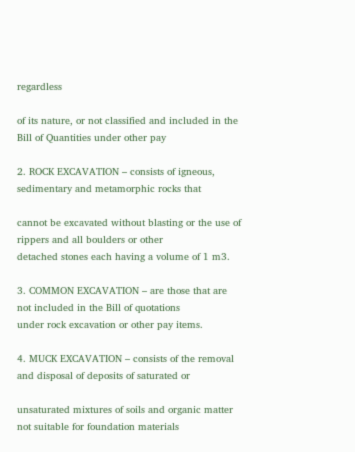regardless

of its nature, or not classified and included in the Bill of Quantities under other pay

2. ROCK EXCAVATION – consists of igneous, sedimentary and metamorphic rocks that

cannot be excavated without blasting or the use of rippers and all boulders or other
detached stones each having a volume of 1 m3.

3. COMMON EXCAVATION – are those that are not included in the Bill of quotations
under rock excavation or other pay items.

4. MUCK EXCAVATION – consists of the removal and disposal of deposits of saturated or

unsaturated mixtures of soils and organic matter not suitable for foundation materials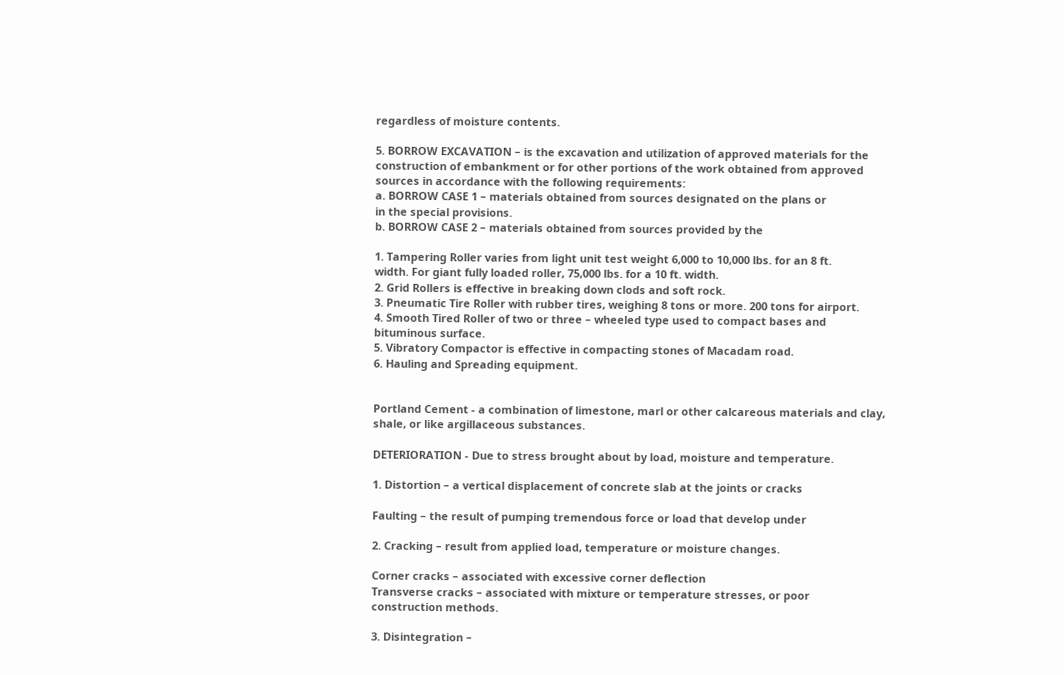regardless of moisture contents.

5. BORROW EXCAVATION – is the excavation and utilization of approved materials for the
construction of embankment or for other portions of the work obtained from approved
sources in accordance with the following requirements:
a. BORROW CASE 1 – materials obtained from sources designated on the plans or
in the special provisions.
b. BORROW CASE 2 – materials obtained from sources provided by the

1. Tampering Roller varies from light unit test weight 6,000 to 10,000 lbs. for an 8 ft.
width. For giant fully loaded roller, 75,000 lbs. for a 10 ft. width.
2. Grid Rollers is effective in breaking down clods and soft rock.
3. Pneumatic Tire Roller with rubber tires, weighing 8 tons or more. 200 tons for airport.
4. Smooth Tired Roller of two or three – wheeled type used to compact bases and
bituminous surface.
5. Vibratory Compactor is effective in compacting stones of Macadam road.
6. Hauling and Spreading equipment.


Portland Cement - a combination of limestone, marl or other calcareous materials and clay,
shale, or like argillaceous substances.

DETERIORATION - Due to stress brought about by load, moisture and temperature.

1. Distortion – a vertical displacement of concrete slab at the joints or cracks

Faulting – the result of pumping tremendous force or load that develop under

2. Cracking – result from applied load, temperature or moisture changes.

Corner cracks – associated with excessive corner deflection
Transverse cracks – associated with mixture or temperature stresses, or poor
construction methods.

3. Disintegration –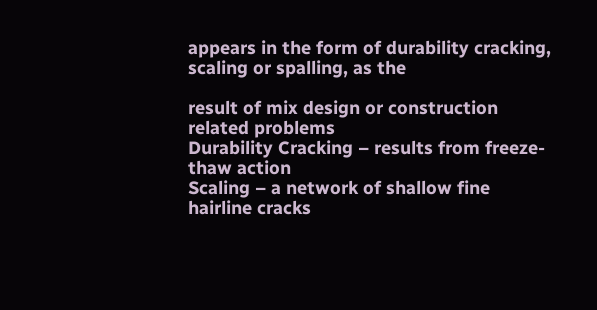appears in the form of durability cracking, scaling or spalling, as the

result of mix design or construction related problems
Durability Cracking – results from freeze-thaw action
Scaling – a network of shallow fine hairline cracks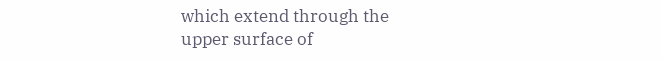which extend through the
upper surface of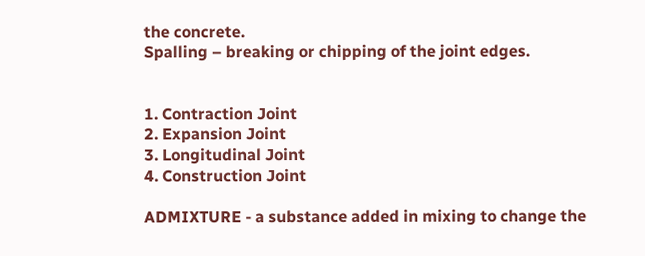the concrete.
Spalling – breaking or chipping of the joint edges.


1. Contraction Joint
2. Expansion Joint
3. Longitudinal Joint
4. Construction Joint

ADMIXTURE - a substance added in mixing to change the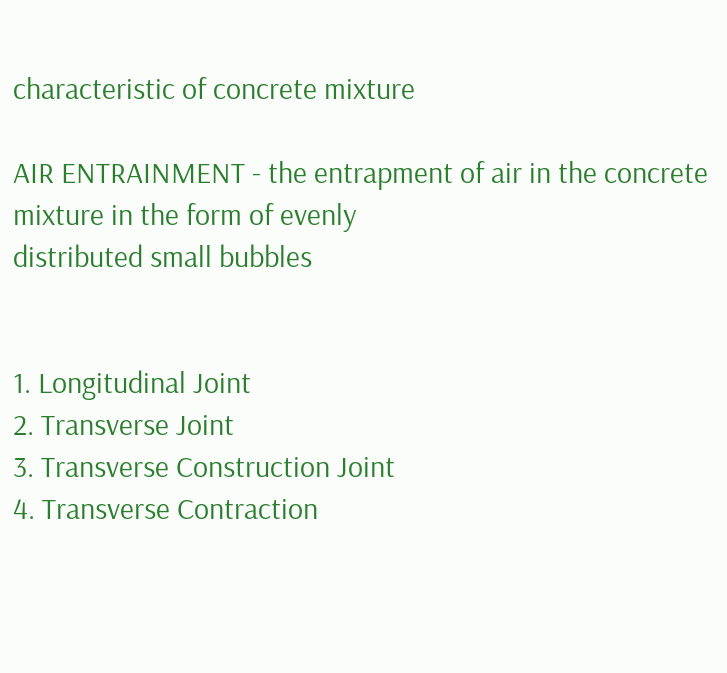characteristic of concrete mixture

AIR ENTRAINMENT - the entrapment of air in the concrete mixture in the form of evenly
distributed small bubbles


1. Longitudinal Joint
2. Transverse Joint
3. Transverse Construction Joint
4. Transverse Contraction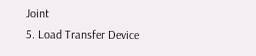Joint
5. Load Transfer Device